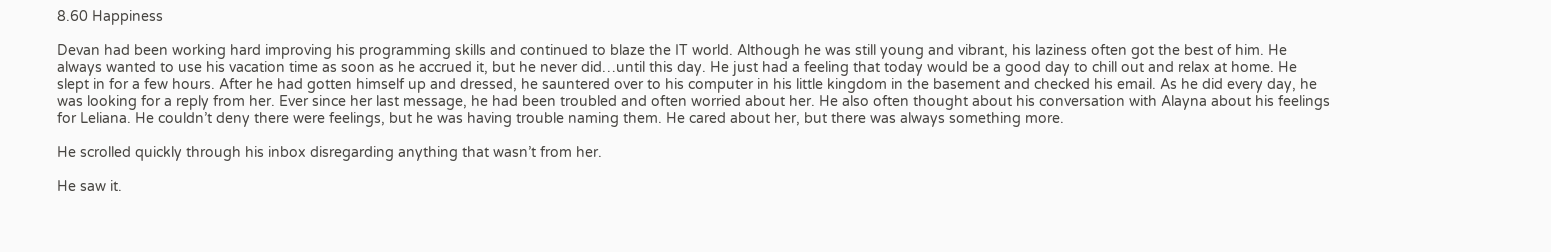8.60 Happiness

Devan had been working hard improving his programming skills and continued to blaze the IT world. Although he was still young and vibrant, his laziness often got the best of him. He always wanted to use his vacation time as soon as he accrued it, but he never did…until this day. He just had a feeling that today would be a good day to chill out and relax at home. He slept in for a few hours. After he had gotten himself up and dressed, he sauntered over to his computer in his little kingdom in the basement and checked his email. As he did every day, he was looking for a reply from her. Ever since her last message, he had been troubled and often worried about her. He also often thought about his conversation with Alayna about his feelings for Leliana. He couldn’t deny there were feelings, but he was having trouble naming them. He cared about her, but there was always something more.

He scrolled quickly through his inbox disregarding anything that wasn’t from her.

He saw it.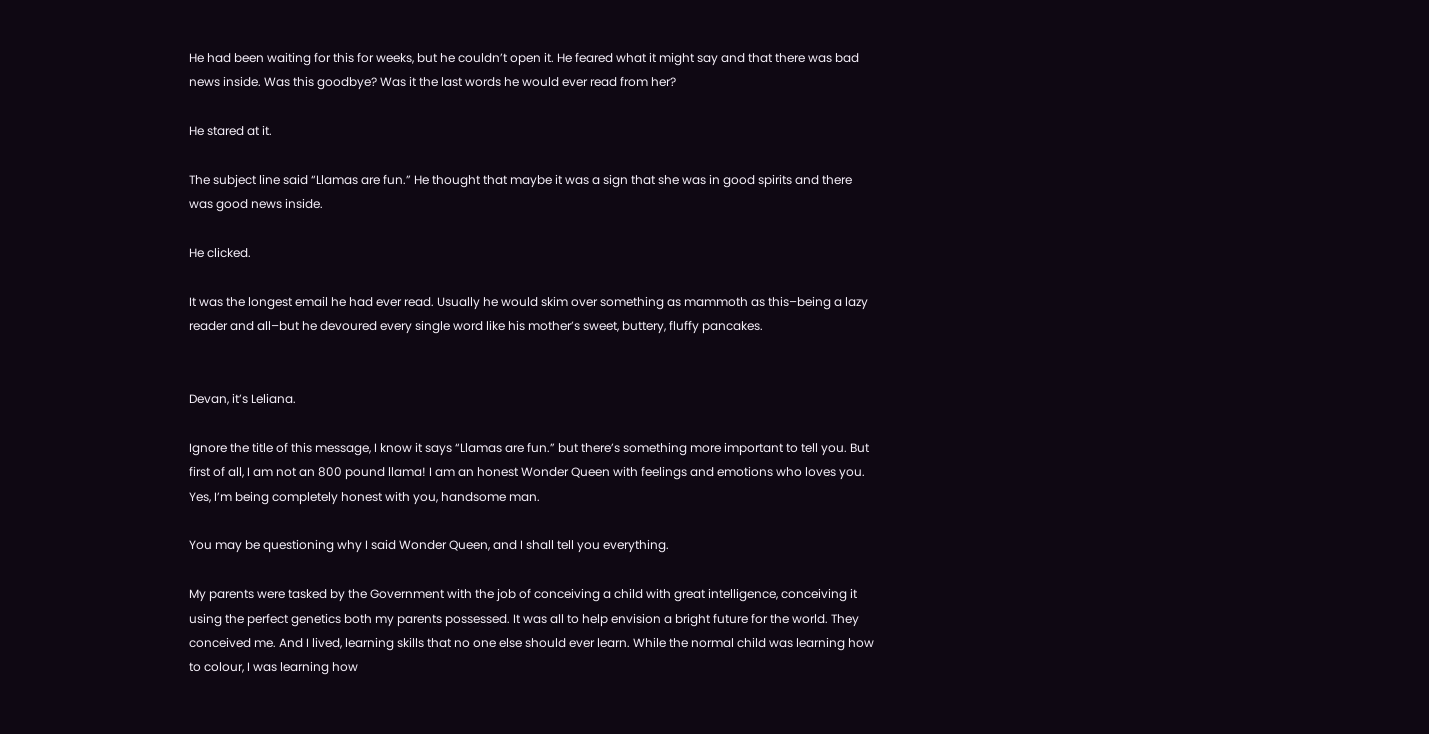He had been waiting for this for weeks, but he couldn’t open it. He feared what it might say and that there was bad news inside. Was this goodbye? Was it the last words he would ever read from her?

He stared at it.

The subject line said “Llamas are fun.” He thought that maybe it was a sign that she was in good spirits and there was good news inside.

He clicked.

It was the longest email he had ever read. Usually he would skim over something as mammoth as this–being a lazy reader and all–but he devoured every single word like his mother’s sweet, buttery, fluffy pancakes.


Devan, it’s Leliana.

Ignore the title of this message, I know it says “Llamas are fun.” but there’s something more important to tell you. But first of all, I am not an 800 pound llama! I am an honest Wonder Queen with feelings and emotions who loves you. Yes, I’m being completely honest with you, handsome man.

You may be questioning why I said Wonder Queen, and I shall tell you everything.

My parents were tasked by the Government with the job of conceiving a child with great intelligence, conceiving it using the perfect genetics both my parents possessed. It was all to help envision a bright future for the world. They conceived me. And I lived, learning skills that no one else should ever learn. While the normal child was learning how to colour, I was learning how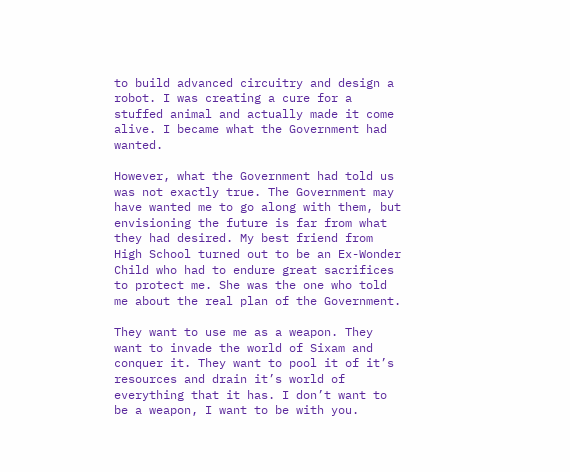to build advanced circuitry and design a robot. I was creating a cure for a stuffed animal and actually made it come alive. I became what the Government had wanted.

However, what the Government had told us was not exactly true. The Government may have wanted me to go along with them, but envisioning the future is far from what they had desired. My best friend from High School turned out to be an Ex-Wonder Child who had to endure great sacrifices to protect me. She was the one who told me about the real plan of the Government.

They want to use me as a weapon. They want to invade the world of Sixam and conquer it. They want to pool it of it’s resources and drain it’s world of everything that it has. I don’t want to be a weapon, I want to be with you.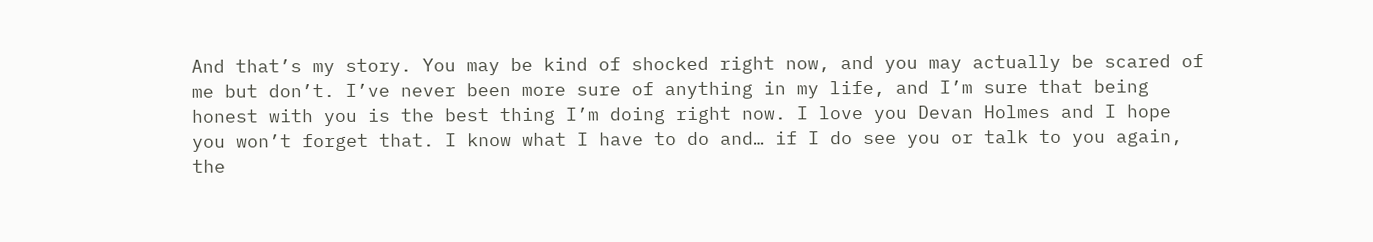And that’s my story. You may be kind of shocked right now, and you may actually be scared of me but don’t. I’ve never been more sure of anything in my life, and I’m sure that being honest with you is the best thing I’m doing right now. I love you Devan Holmes and I hope you won’t forget that. I know what I have to do and… if I do see you or talk to you again, the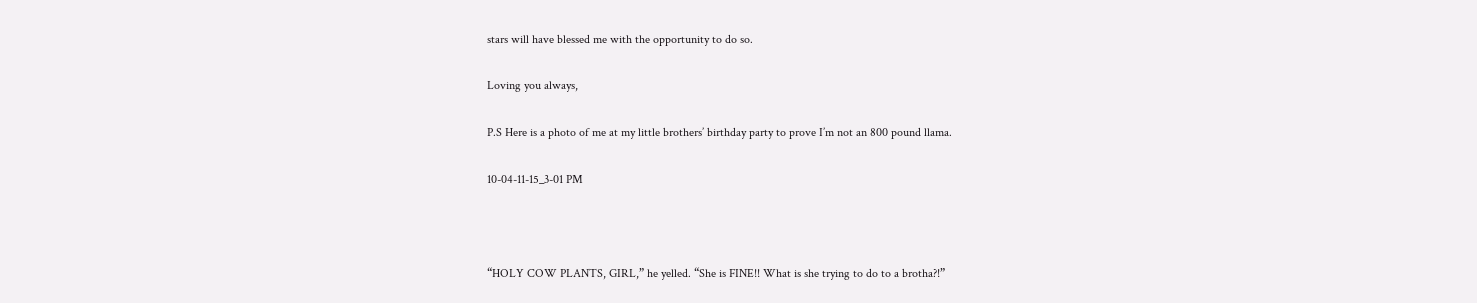stars will have blessed me with the opportunity to do so.

Loving you always,

P.S Here is a photo of me at my little brothers’ birthday party to prove I’m not an 800 pound llama.

10-04-11-15_3-01 PM



“HOLY COW PLANTS, GIRL,” he yelled. “She is FINE!! What is she trying to do to a brotha?!”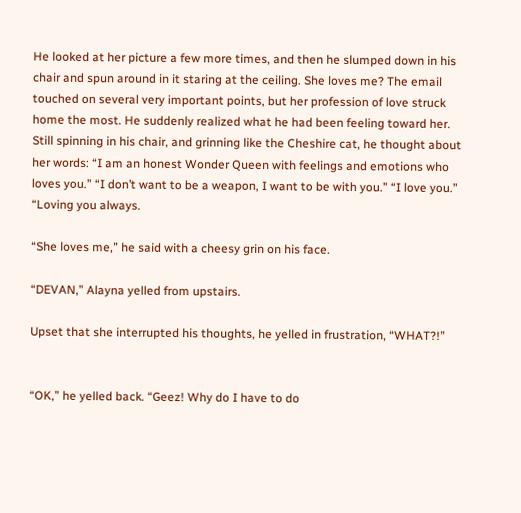He looked at her picture a few more times, and then he slumped down in his chair and spun around in it staring at the ceiling. She loves me? The email touched on several very important points, but her profession of love struck home the most. He suddenly realized what he had been feeling toward her. Still spinning in his chair, and grinning like the Cheshire cat, he thought about her words: “I am an honest Wonder Queen with feelings and emotions who loves you.” “I don’t want to be a weapon, I want to be with you.” “I love you.” “Loving you always.

“She loves me,” he said with a cheesy grin on his face.

“DEVAN,” Alayna yelled from upstairs.

Upset that she interrupted his thoughts, he yelled in frustration, “WHAT?!”


“OK,” he yelled back. “Geez! Why do I have to do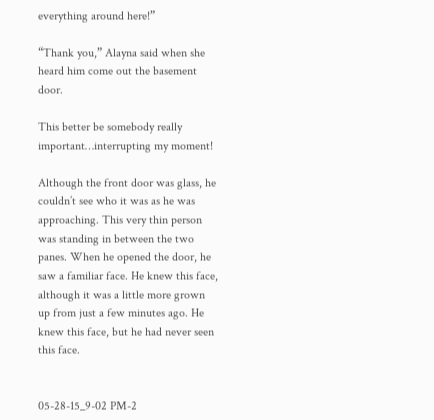everything around here!”

“Thank you,” Alayna said when she heard him come out the basement door.

This better be somebody really important…interrupting my moment!

Although the front door was glass, he couldn’t see who it was as he was approaching. This very thin person was standing in between the two panes. When he opened the door, he saw a familiar face. He knew this face, although it was a little more grown up from just a few minutes ago. He knew this face, but he had never seen this face.


05-28-15_9-02 PM-2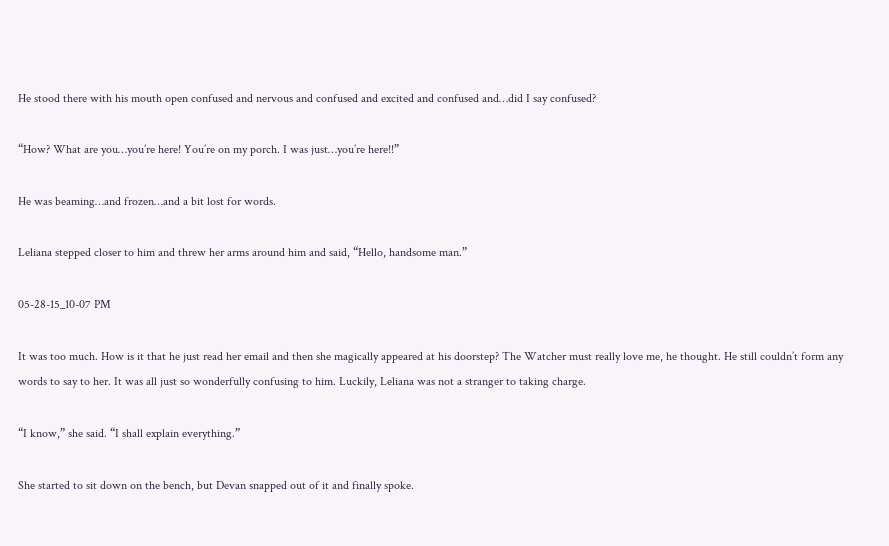He stood there with his mouth open confused and nervous and confused and excited and confused and…did I say confused?

“How? What are you…you’re here! You’re on my porch. I was just…you’re here!!”

He was beaming…and frozen…and a bit lost for words.

Leliana stepped closer to him and threw her arms around him and said, “Hello, handsome man.”

05-28-15_10-07 PM

It was too much. How is it that he just read her email and then she magically appeared at his doorstep? The Watcher must really love me, he thought. He still couldn’t form any words to say to her. It was all just so wonderfully confusing to him. Luckily, Leliana was not a stranger to taking charge.

“I know,” she said. “I shall explain everything.”

She started to sit down on the bench, but Devan snapped out of it and finally spoke.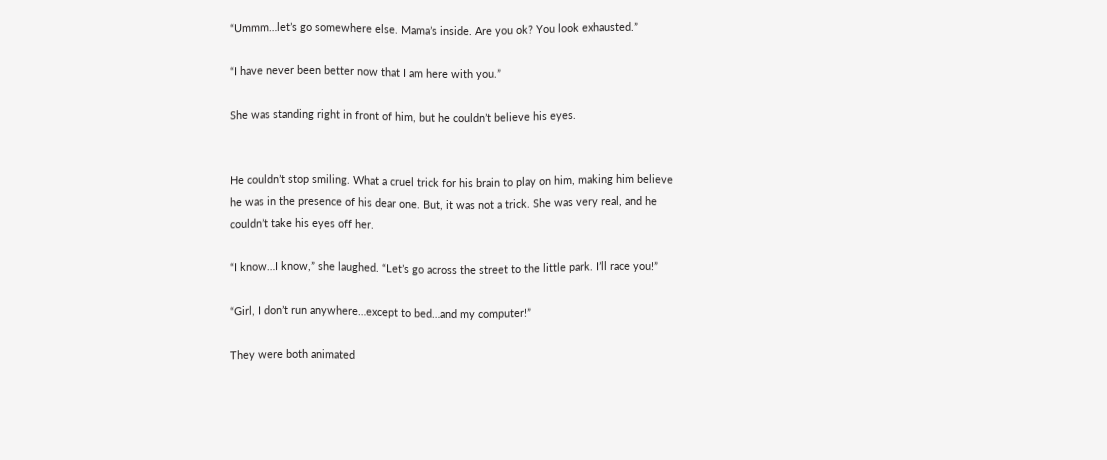“Ummm…let’s go somewhere else. Mama’s inside. Are you ok? You look exhausted.”

“I have never been better now that I am here with you.”

She was standing right in front of him, but he couldn’t believe his eyes.


He couldn’t stop smiling. What a cruel trick for his brain to play on him, making him believe he was in the presence of his dear one. But, it was not a trick. She was very real, and he couldn’t take his eyes off her.

“I know…I know,” she laughed. “Let’s go across the street to the little park. I’ll race you!”

“Girl, I don’t run anywhere…except to bed…and my computer!”

They were both animated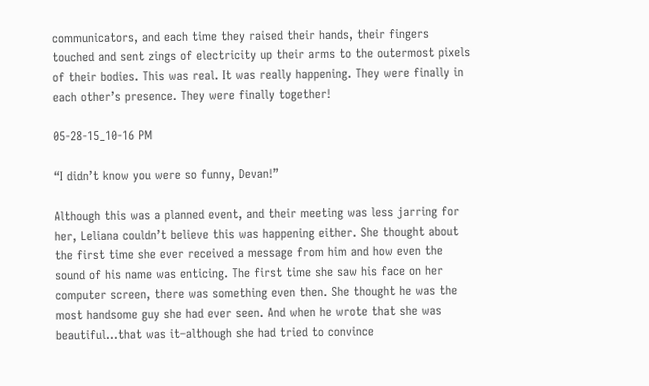communicators, and each time they raised their hands, their fingers touched and sent zings of electricity up their arms to the outermost pixels of their bodies. This was real. It was really happening. They were finally in each other’s presence. They were finally together!

05-28-15_10-16 PM

“I didn’t know you were so funny, Devan!”

Although this was a planned event, and their meeting was less jarring for her, Leliana couldn’t believe this was happening either. She thought about the first time she ever received a message from him and how even the sound of his name was enticing. The first time she saw his face on her computer screen, there was something even then. She thought he was the most handsome guy she had ever seen. And when he wrote that she was beautiful…that was it–although she had tried to convince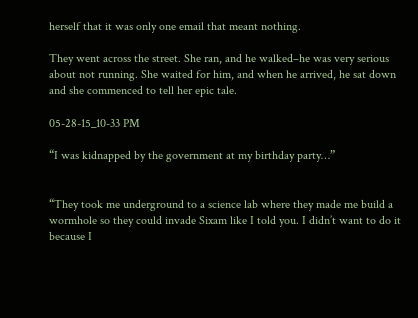herself that it was only one email that meant nothing.

They went across the street. She ran, and he walked–he was very serious about not running. She waited for him, and when he arrived, he sat down and she commenced to tell her epic tale.

05-28-15_10-33 PM

“I was kidnapped by the government at my birthday party…”


“They took me underground to a science lab where they made me build a wormhole so they could invade Sixam like I told you. I didn’t want to do it because I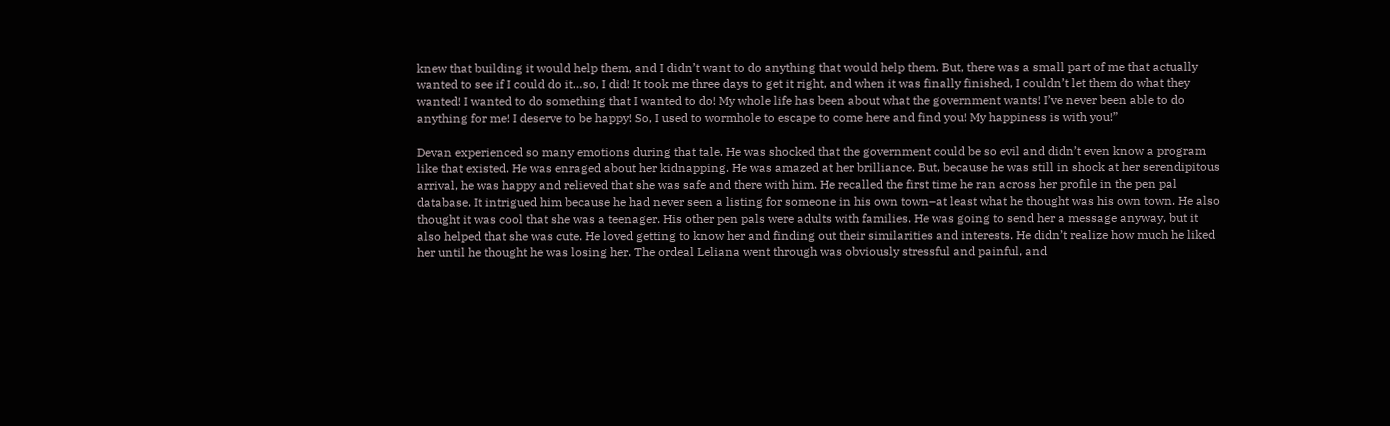knew that building it would help them, and I didn’t want to do anything that would help them. But, there was a small part of me that actually wanted to see if I could do it…so, I did! It took me three days to get it right, and when it was finally finished, I couldn’t let them do what they wanted! I wanted to do something that I wanted to do! My whole life has been about what the government wants! I’ve never been able to do anything for me! I deserve to be happy! So, I used to wormhole to escape to come here and find you! My happiness is with you!”

Devan experienced so many emotions during that tale. He was shocked that the government could be so evil and didn’t even know a program like that existed. He was enraged about her kidnapping. He was amazed at her brilliance. But, because he was still in shock at her serendipitous arrival, he was happy and relieved that she was safe and there with him. He recalled the first time he ran across her profile in the pen pal database. It intrigued him because he had never seen a listing for someone in his own town–at least what he thought was his own town. He also thought it was cool that she was a teenager. His other pen pals were adults with families. He was going to send her a message anyway, but it also helped that she was cute. He loved getting to know her and finding out their similarities and interests. He didn’t realize how much he liked her until he thought he was losing her. The ordeal Leliana went through was obviously stressful and painful, and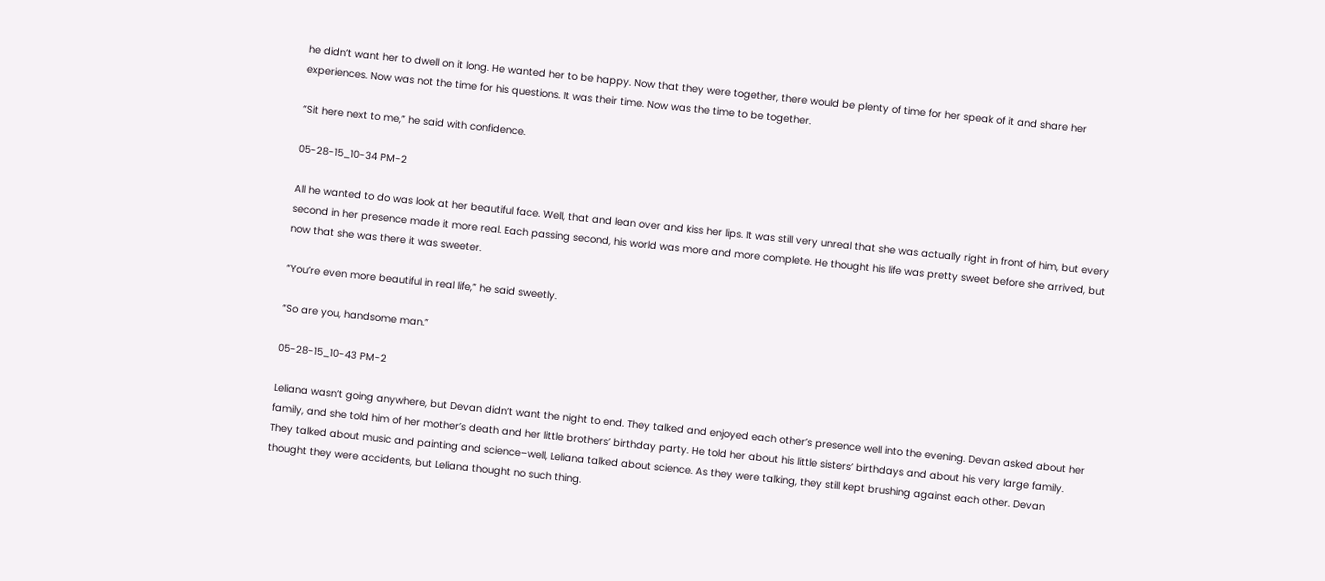he didn’t want her to dwell on it long. He wanted her to be happy. Now that they were together, there would be plenty of time for her speak of it and share her experiences. Now was not the time for his questions. It was their time. Now was the time to be together.

“Sit here next to me,” he said with confidence.

05-28-15_10-34 PM-2

All he wanted to do was look at her beautiful face. Well, that and lean over and kiss her lips. It was still very unreal that she was actually right in front of him, but every second in her presence made it more real. Each passing second, his world was more and more complete. He thought his life was pretty sweet before she arrived, but now that she was there it was sweeter.

“You’re even more beautiful in real life,” he said sweetly.

“So are you, handsome man.”

05-28-15_10-43 PM-2

Leliana wasn’t going anywhere, but Devan didn’t want the night to end. They talked and enjoyed each other’s presence well into the evening. Devan asked about her family, and she told him of her mother’s death and her little brothers’ birthday party. He told her about his little sisters’ birthdays and about his very large family. They talked about music and painting and science–well, Leliana talked about science. As they were talking, they still kept brushing against each other. Devan thought they were accidents, but Leliana thought no such thing.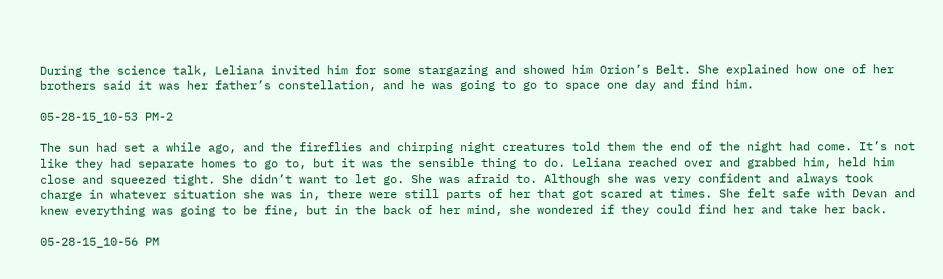During the science talk, Leliana invited him for some stargazing and showed him Orion’s Belt. She explained how one of her brothers said it was her father’s constellation, and he was going to go to space one day and find him.

05-28-15_10-53 PM-2

The sun had set a while ago, and the fireflies and chirping night creatures told them the end of the night had come. It’s not like they had separate homes to go to, but it was the sensible thing to do. Leliana reached over and grabbed him, held him close and squeezed tight. She didn’t want to let go. She was afraid to. Although she was very confident and always took charge in whatever situation she was in, there were still parts of her that got scared at times. She felt safe with Devan and knew everything was going to be fine, but in the back of her mind, she wondered if they could find her and take her back.

05-28-15_10-56 PM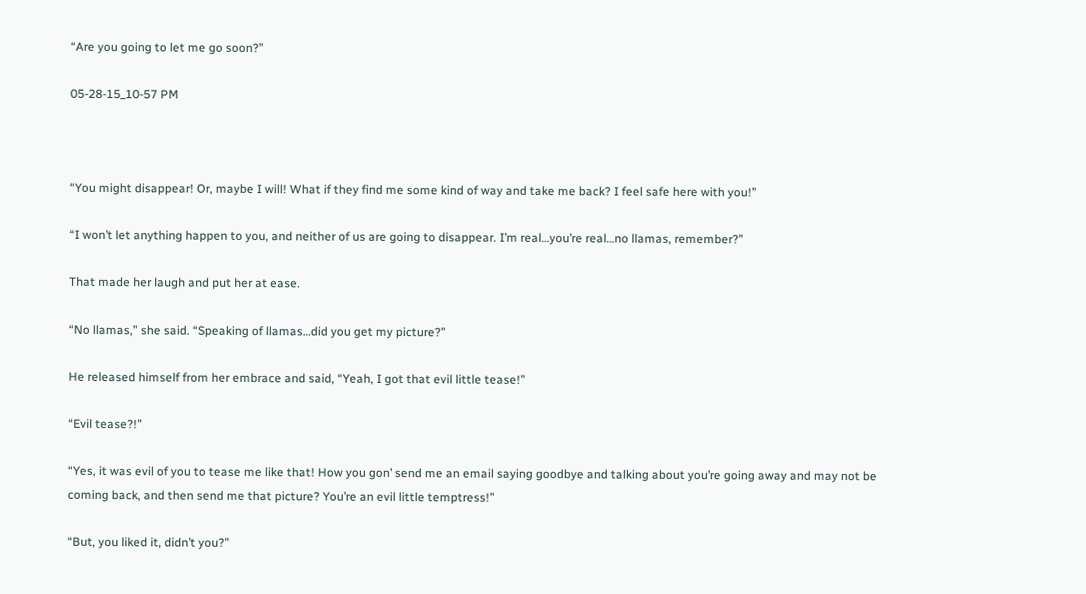“Are you going to let me go soon?”

05-28-15_10-57 PM



“You might disappear! Or, maybe I will! What if they find me some kind of way and take me back? I feel safe here with you!”

“I won’t let anything happen to you, and neither of us are going to disappear. I’m real…you’re real…no llamas, remember?”

That made her laugh and put her at ease.

“No llamas,” she said. “Speaking of llamas…did you get my picture?”

He released himself from her embrace and said, “Yeah, I got that evil little tease!”

“Evil tease?!”

“Yes, it was evil of you to tease me like that! How you gon’ send me an email saying goodbye and talking about you’re going away and may not be coming back, and then send me that picture? You’re an evil little temptress!”

“But, you liked it, didn’t you?”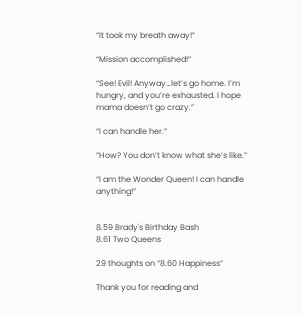“It took my breath away!”

“Mission accomplished!”

“See! Evil! Anyway…let’s go home. I’m hungry, and you’re exhausted. I hope mama doesn’t go crazy.”

“I can handle her.”

“How? You don’t know what she’s like.”

“I am the Wonder Queen! I can handle anything!”


8.59 Brady's Birthday Bash
8.61 Two Queens

29 thoughts on “8.60 Happiness”

Thank you for reading and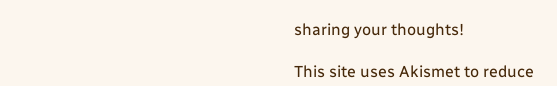sharing your thoughts!

This site uses Akismet to reduce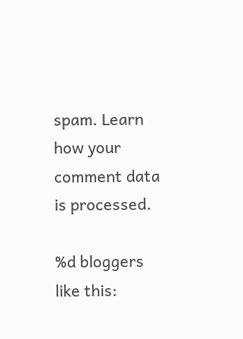spam. Learn how your comment data is processed.

%d bloggers like this: